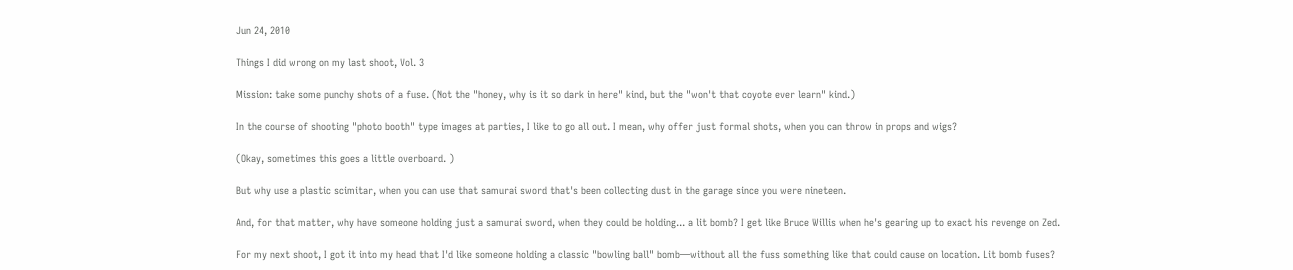Jun 24, 2010

Things I did wrong on my last shoot, Vol. 3

Mission: take some punchy shots of a fuse. (Not the "honey, why is it so dark in here" kind, but the "won't that coyote ever learn" kind.)

In the course of shooting "photo booth" type images at parties, I like to go all out. I mean, why offer just formal shots, when you can throw in props and wigs?

(Okay, sometimes this goes a little overboard. )

But why use a plastic scimitar, when you can use that samurai sword that's been collecting dust in the garage since you were nineteen.

And, for that matter, why have someone holding just a samurai sword, when they could be holding... a lit bomb? I get like Bruce Willis when he's gearing up to exact his revenge on Zed.

For my next shoot, I got it into my head that I'd like someone holding a classic "bowling ball" bomb—without all the fuss something like that could cause on location. Lit bomb fuses?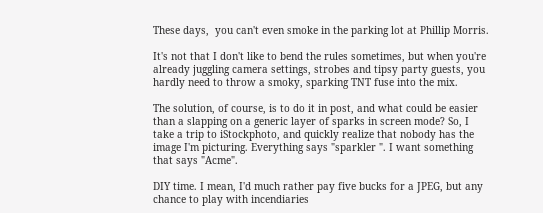These days,  you can't even smoke in the parking lot at Phillip Morris.

It's not that I don't like to bend the rules sometimes, but when you're already juggling camera settings, strobes and tipsy party guests, you hardly need to throw a smoky, sparking TNT fuse into the mix.

The solution, of course, is to do it in post, and what could be easier than a slapping on a generic layer of sparks in screen mode? So, I take a trip to iStockphoto, and quickly realize that nobody has the image I'm picturing. Everything says "sparkler ". I want something that says "Acme".

DIY time. I mean, I'd much rather pay five bucks for a JPEG, but any chance to play with incendiaries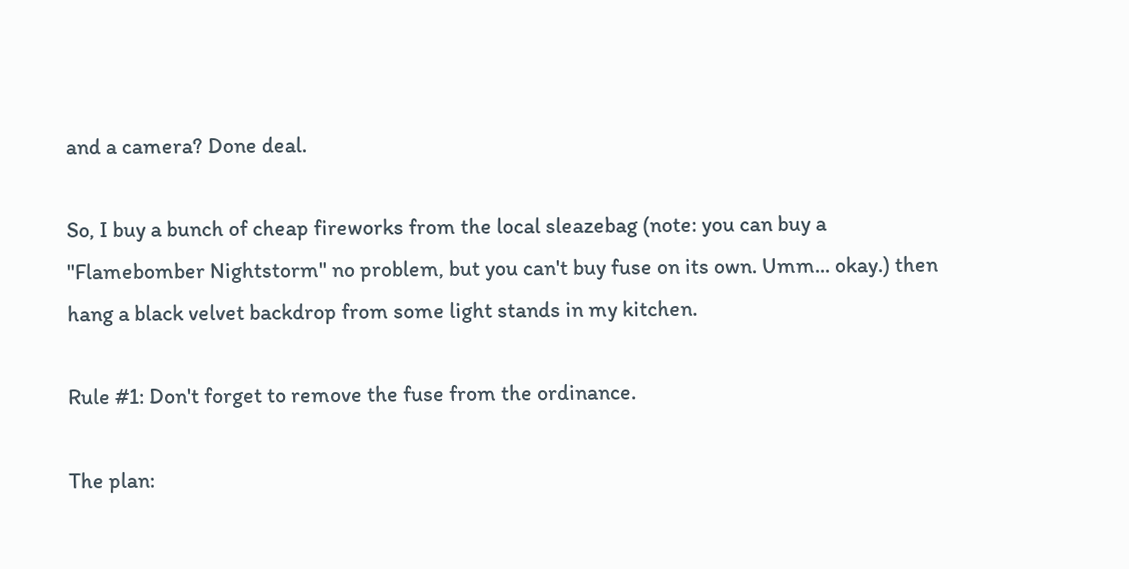and a camera? Done deal.

So, I buy a bunch of cheap fireworks from the local sleazebag (note: you can buy a "Flamebomber Nightstorm" no problem, but you can't buy fuse on its own. Umm... okay.) then hang a black velvet backdrop from some light stands in my kitchen.

Rule #1: Don't forget to remove the fuse from the ordinance.

The plan: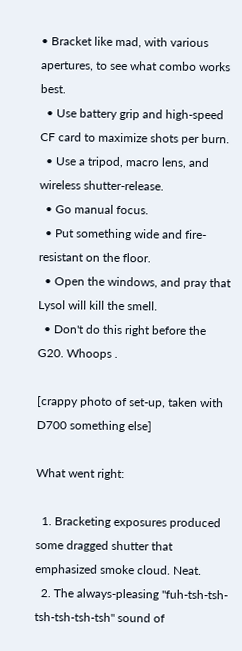• Bracket like mad, with various apertures, to see what combo works best.
  • Use battery grip and high-speed CF card to maximize shots per burn.
  • Use a tripod, macro lens, and wireless shutter-release.
  • Go manual focus.
  • Put something wide and fire-resistant on the floor.
  • Open the windows, and pray that Lysol will kill the smell.
  • Don't do this right before the G20. Whoops .

[crappy photo of set-up, taken with D700 something else]

What went right:

  1. Bracketing exposures produced some dragged shutter that emphasized smoke cloud. Neat.
  2. The always-pleasing "fuh-tsh-tsh-tsh-tsh-tsh-tsh" sound of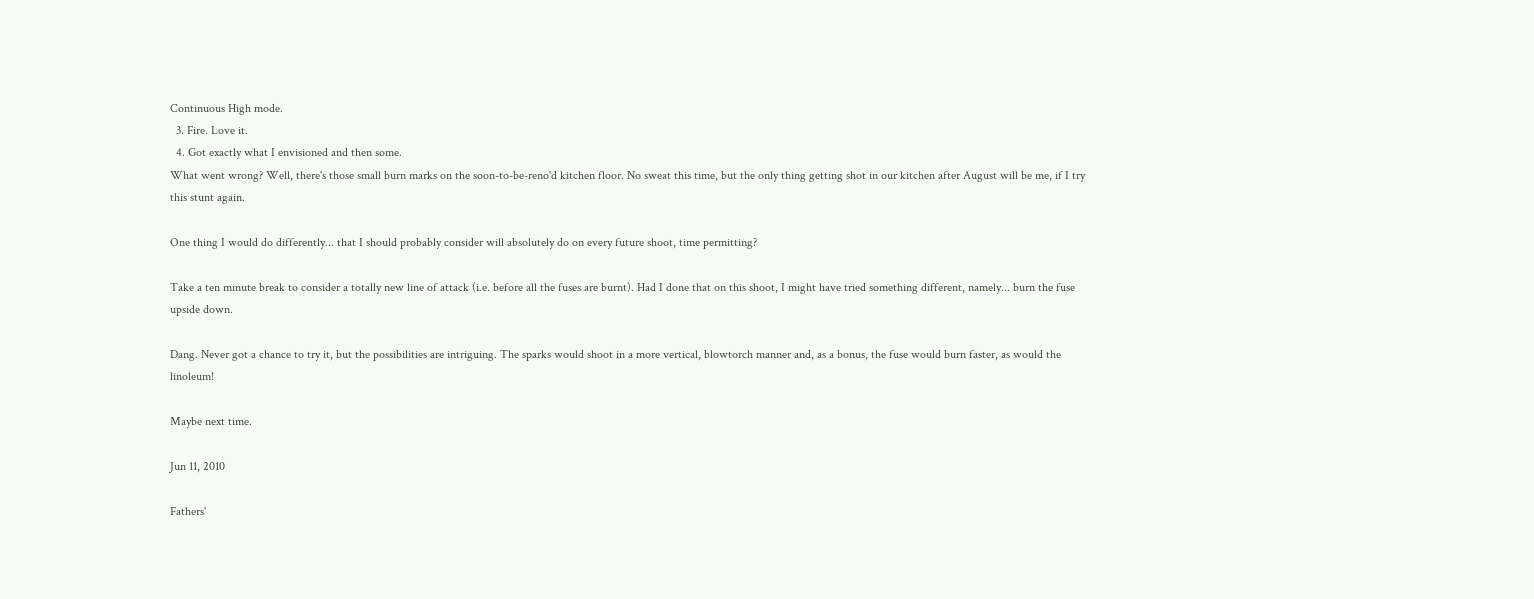Continuous High mode.
  3. Fire. Love it.
  4. Got exactly what I envisioned and then some.
What went wrong? Well, there's those small burn marks on the soon-to-be-reno'd kitchen floor. No sweat this time, but the only thing getting shot in our kitchen after August will be me, if I try this stunt again.

One thing I would do differently... that I should probably consider will absolutely do on every future shoot, time permitting?

Take a ten minute break to consider a totally new line of attack (i.e. before all the fuses are burnt). Had I done that on this shoot, I might have tried something different, namely... burn the fuse upside down.

Dang. Never got a chance to try it, but the possibilities are intriguing. The sparks would shoot in a more vertical, blowtorch manner and, as a bonus, the fuse would burn faster, as would the linoleum!

Maybe next time.

Jun 11, 2010

Fathers'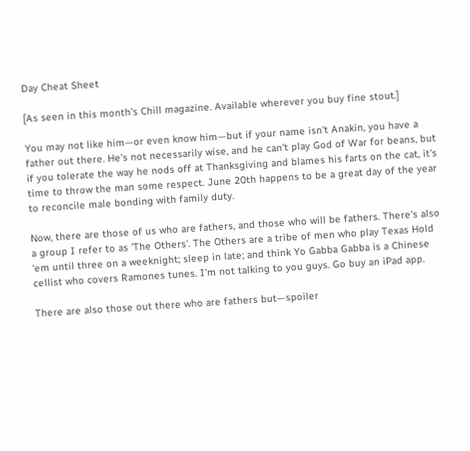Day Cheat Sheet

[As seen in this month's Chill magazine. Available wherever you buy fine stout.]

You may not like him—or even know him—but if your name isn't Anakin, you have a father out there. He's not necessarily wise, and he can't play God of War for beans, but if you tolerate the way he nods off at Thanksgiving and blames his farts on the cat, it's time to throw the man some respect. June 20th happens to be a great day of the year to reconcile male bonding with family duty.

Now, there are those of us who are fathers, and those who will be fathers. There's also a group I refer to as 'The Others'. The Others are a tribe of men who play Texas Hold 'em until three on a weeknight; sleep in late; and think Yo Gabba Gabba is a Chinese cellist who covers Ramones tunes. I'm not talking to you guys. Go buy an iPad app.

There are also those out there who are fathers but—spoiler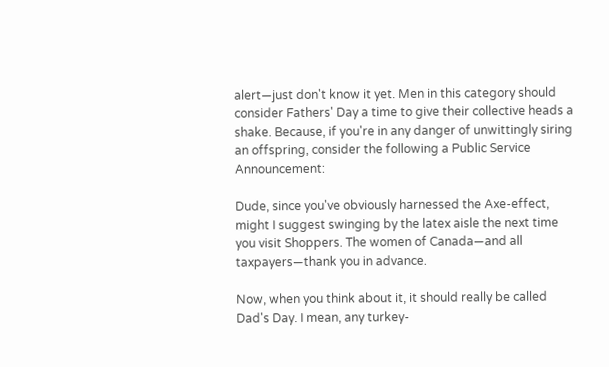alert—just don't know it yet. Men in this category should consider Fathers' Day a time to give their collective heads a shake. Because, if you're in any danger of unwittingly siring an offspring, consider the following a Public Service Announcement:

Dude, since you've obviously harnessed the Axe-effect, might I suggest swinging by the latex aisle the next time you visit Shoppers. The women of Canada—and all taxpayers—thank you in advance.

Now, when you think about it, it should really be called Dad's Day. I mean, any turkey-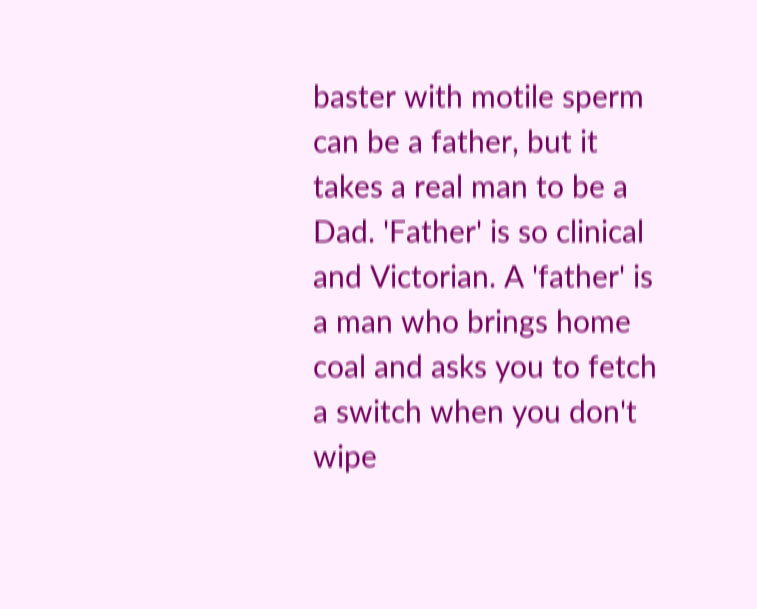baster with motile sperm can be a father, but it takes a real man to be a Dad. 'Father' is so clinical and Victorian. A 'father' is a man who brings home coal and asks you to fetch a switch when you don't wipe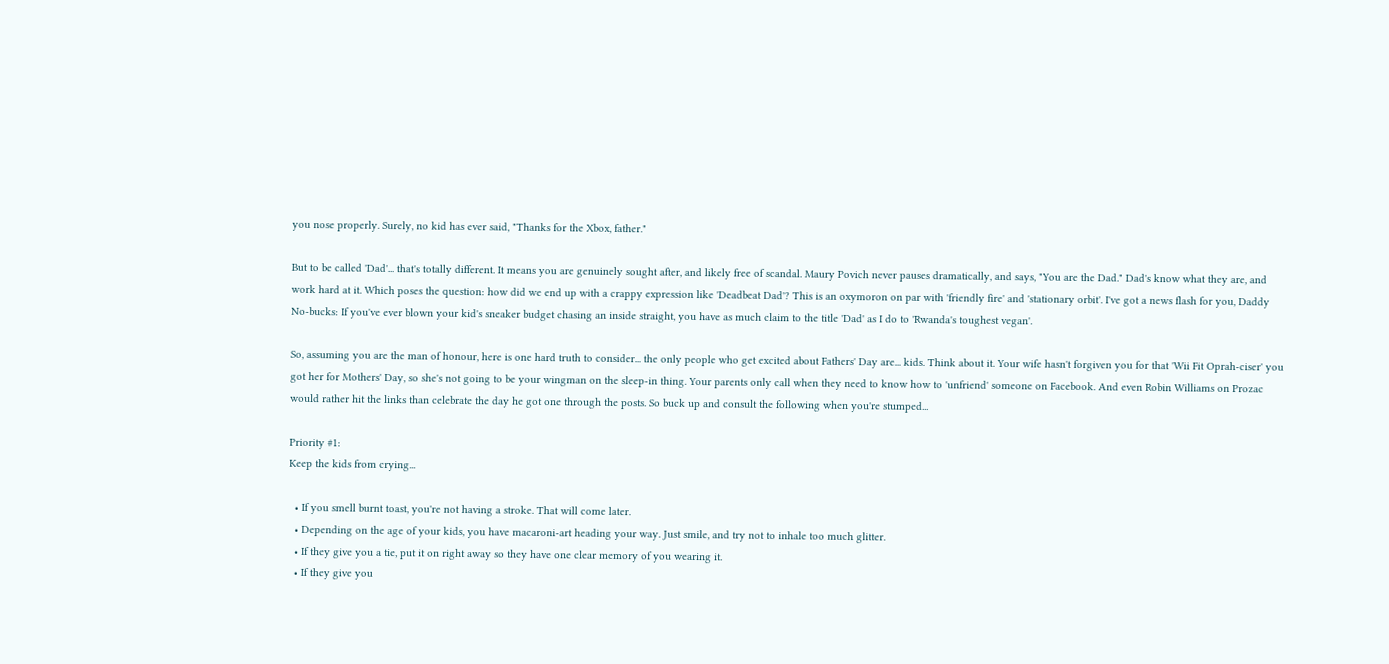you nose properly. Surely, no kid has ever said, "Thanks for the Xbox, father."

But to be called 'Dad'... that's totally different. It means you are genuinely sought after, and likely free of scandal. Maury Povich never pauses dramatically, and says, "You are the Dad." Dad's know what they are, and work hard at it. Which poses the question: how did we end up with a crappy expression like 'Deadbeat Dad'? This is an oxymoron on par with 'friendly fire' and 'stationary orbit'. I've got a news flash for you, Daddy No-bucks: If you've ever blown your kid's sneaker budget chasing an inside straight, you have as much claim to the title 'Dad' as I do to 'Rwanda's toughest vegan'.

So, assuming you are the man of honour, here is one hard truth to consider... the only people who get excited about Fathers' Day are... kids. Think about it. Your wife hasn't forgiven you for that 'Wii Fit Oprah-ciser' you got her for Mothers' Day, so she's not going to be your wingman on the sleep-in thing. Your parents only call when they need to know how to 'unfriend' someone on Facebook. And even Robin Williams on Prozac would rather hit the links than celebrate the day he got one through the posts. So buck up and consult the following when you're stumped...

Priority #1:
Keep the kids from crying...

  • If you smell burnt toast, you're not having a stroke. That will come later.
  • Depending on the age of your kids, you have macaroni-art heading your way. Just smile, and try not to inhale too much glitter.
  • If they give you a tie, put it on right away so they have one clear memory of you wearing it.
  • If they give you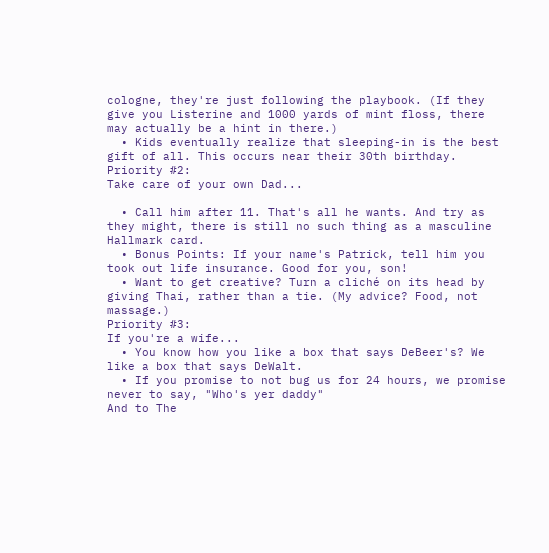cologne, they're just following the playbook. (If they give you Listerine and 1000 yards of mint floss, there may actually be a hint in there.)
  • Kids eventually realize that sleeping-in is the best gift of all. This occurs near their 30th birthday.
Priority #2:
Take care of your own Dad...

  • Call him after 11. That's all he wants. And try as they might, there is still no such thing as a masculine Hallmark card.
  • Bonus Points: If your name's Patrick, tell him you took out life insurance. Good for you, son!
  • Want to get creative? Turn a cliché on its head by giving Thai, rather than a tie. (My advice? Food, not massage.)
Priority #3:
If you're a wife...
  • You know how you like a box that says DeBeer's? We like a box that says DeWalt.
  • If you promise to not bug us for 24 hours, we promise never to say, "Who's yer daddy"
And to The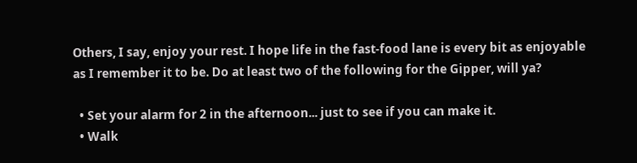Others, I say, enjoy your rest. I hope life in the fast-food lane is every bit as enjoyable as I remember it to be. Do at least two of the following for the Gipper, will ya?

  • Set your alarm for 2 in the afternoon... just to see if you can make it.
  • Walk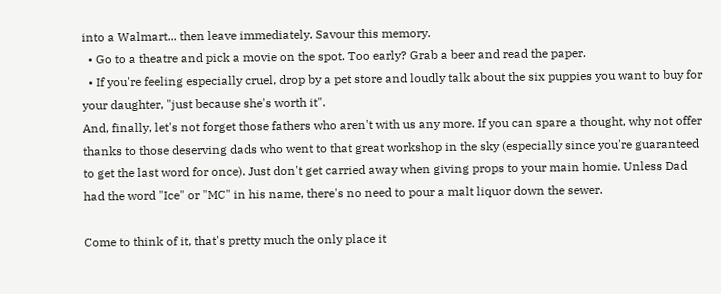into a Walmart... then leave immediately. Savour this memory.
  • Go to a theatre and pick a movie on the spot. Too early? Grab a beer and read the paper.
  • If you're feeling especially cruel, drop by a pet store and loudly talk about the six puppies you want to buy for your daughter, "just because she's worth it".
And, finally, let's not forget those fathers who aren't with us any more. If you can spare a thought, why not offer thanks to those deserving dads who went to that great workshop in the sky (especially since you're guaranteed to get the last word for once). Just don't get carried away when giving props to your main homie. Unless Dad had the word "Ice" or "MC" in his name, there's no need to pour a malt liquor down the sewer.

Come to think of it, that's pretty much the only place it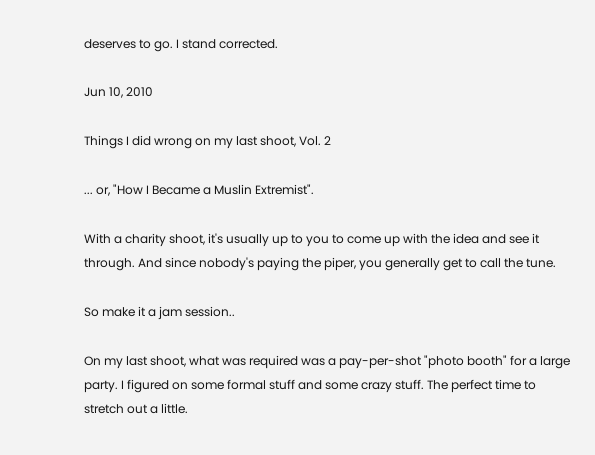deserves to go. I stand corrected.

Jun 10, 2010

Things I did wrong on my last shoot, Vol. 2

... or, "How I Became a Muslin Extremist".

With a charity shoot, it's usually up to you to come up with the idea and see it through. And since nobody's paying the piper, you generally get to call the tune.

So make it a jam session..

On my last shoot, what was required was a pay-per-shot "photo booth" for a large party. I figured on some formal stuff and some crazy stuff. The perfect time to stretch out a little.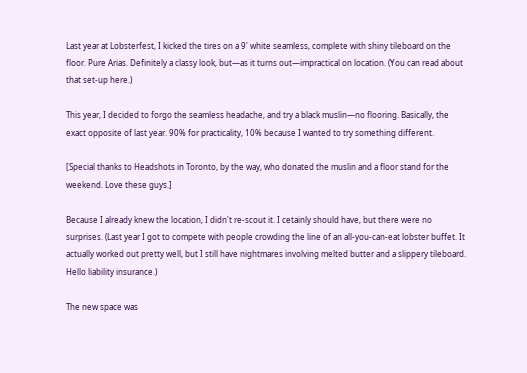Last year at Lobsterfest, I kicked the tires on a 9' white seamless, complete with shiny tileboard on the floor. Pure Arias. Definitely a classy look, but—as it turns out—impractical on location. (You can read about that set-up here.)

This year, I decided to forgo the seamless headache, and try a black muslin—no flooring. Basically, the exact opposite of last year. 90% for practicality, 10% because I wanted to try something different.

[Special thanks to Headshots in Toronto, by the way, who donated the muslin and a floor stand for the weekend. Love these guys.]

Because I already knew the location, I didn't re-scout it. I cetainly should have, but there were no surprises. (Last year I got to compete with people crowding the line of an all-you-can-eat lobster buffet. It actually worked out pretty well, but I still have nightmares involving melted butter and a slippery tileboard. Hello liability insurance.)

The new space was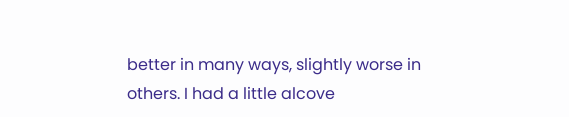better in many ways, slightly worse in others. I had a little alcove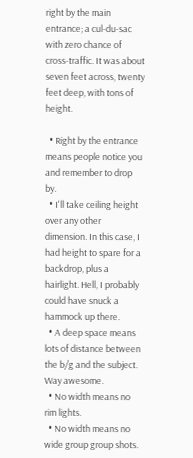right by the main entrance; a cul-du-sac with zero chance of cross-traffic. It was about seven feet across, twenty feet deep, with tons of height.

  • Right by the entrance means people notice you and remember to drop by.
  • I'll take ceiling height over any other dimension. In this case, I had height to spare for a backdrop, plus a hairlight. Hell, I probably could have snuck a hammock up there.
  • A deep space means lots of distance between the b/g and the subject. Way awesome.
  • No width means no rim lights.
  • No width means no wide group group shots.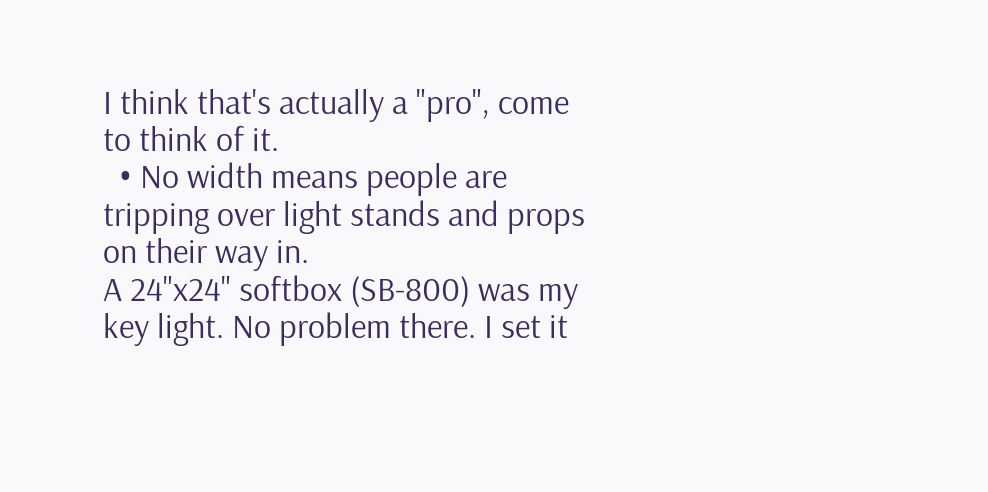I think that's actually a "pro", come to think of it.
  • No width means people are tripping over light stands and props on their way in.
A 24"x24" softbox (SB-800) was my key light. No problem there. I set it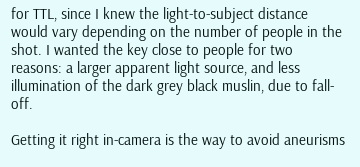for TTL, since I knew the light-to-subject distance would vary depending on the number of people in the shot. I wanted the key close to people for two reasons: a larger apparent light source, and less illumination of the dark grey black muslin, due to fall-off.

Getting it right in-camera is the way to avoid aneurisms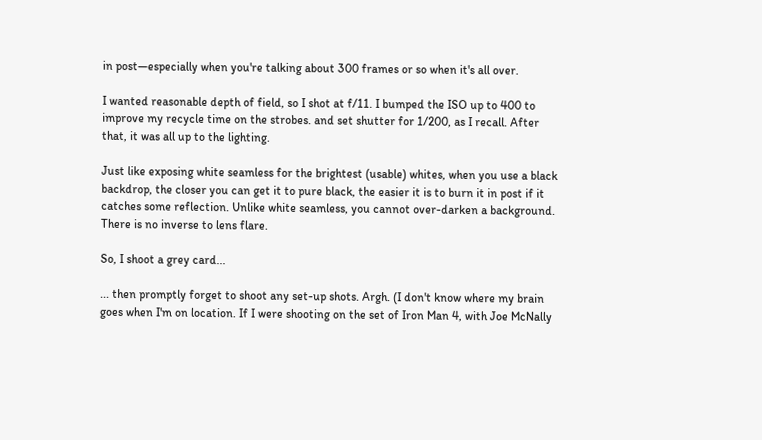in post—especially when you're talking about 300 frames or so when it's all over.

I wanted reasonable depth of field, so I shot at f/11. I bumped the ISO up to 400 to improve my recycle time on the strobes. and set shutter for 1/200, as I recall. After that, it was all up to the lighting.

Just like exposing white seamless for the brightest (usable) whites, when you use a black backdrop, the closer you can get it to pure black, the easier it is to burn it in post if it catches some reflection. Unlike white seamless, you cannot over-darken a background. There is no inverse to lens flare.

So, I shoot a grey card...

... then promptly forget to shoot any set-up shots. Argh. (I don't know where my brain goes when I'm on location. If I were shooting on the set of Iron Man 4, with Joe McNally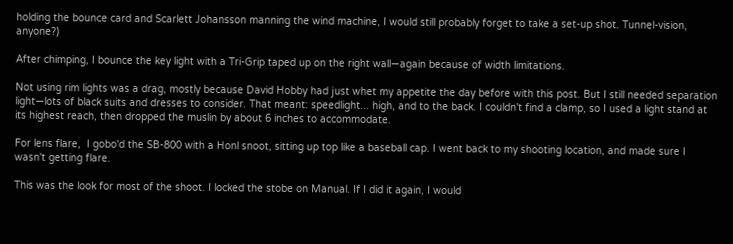holding the bounce card and Scarlett Johansson manning the wind machine, I would still probably forget to take a set-up shot. Tunnel-vision, anyone?)

After chimping, I bounce the key light with a Tri-Grip taped up on the right wall—again because of width limitations.

Not using rim lights was a drag, mostly because David Hobby had just whet my appetite the day before with this post. But I still needed separation light—lots of black suits and dresses to consider. That meant: speedlight... high, and to the back. I couldn't find a clamp, so I used a light stand at its highest reach, then dropped the muslin by about 6 inches to accommodate.

For lens flare,  I gobo'd the SB-800 with a Honl snoot, sitting up top like a baseball cap. I went back to my shooting location, and made sure I wasn't getting flare.

This was the look for most of the shoot. I locked the stobe on Manual. If I did it again, I would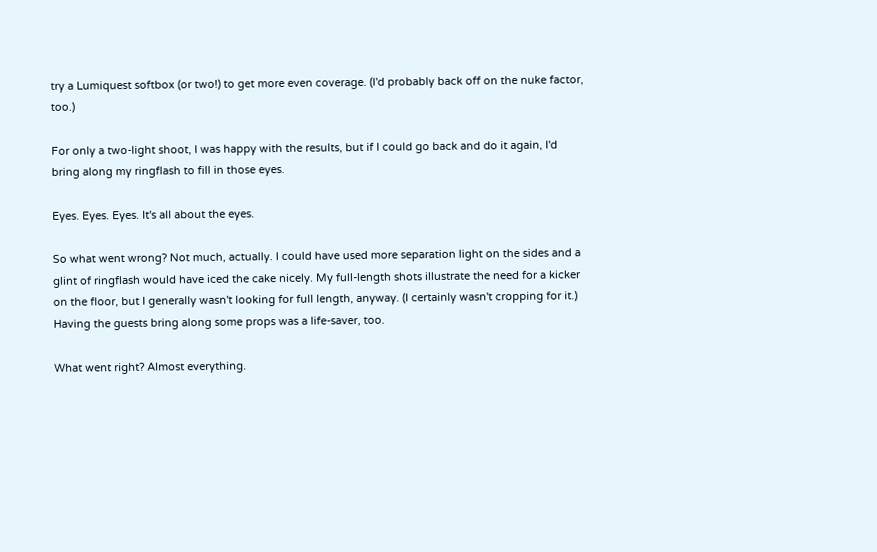try a Lumiquest softbox (or two!) to get more even coverage. (I'd probably back off on the nuke factor, too.)

For only a two-light shoot, I was happy with the results, but if I could go back and do it again, I'd bring along my ringflash to fill in those eyes.

Eyes. Eyes. Eyes. It's all about the eyes.

So what went wrong? Not much, actually. I could have used more separation light on the sides and a glint of ringflash would have iced the cake nicely. My full-length shots illustrate the need for a kicker on the floor, but I generally wasn't looking for full length, anyway. (I certainly wasn't cropping for it.) Having the guests bring along some props was a life-saver, too.

What went right? Almost everything.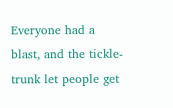Everyone had a blast, and the tickle-trunk let people get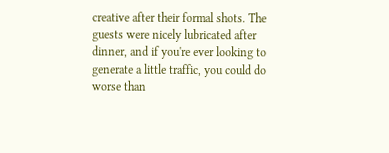creative after their formal shots. The guests were nicely lubricated after dinner, and if you're ever looking to generate a little traffic, you could do worse than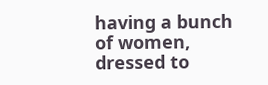having a bunch of women, dressed to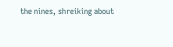the nines, shreiking about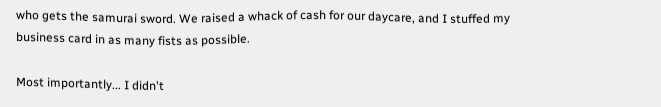who gets the samurai sword. We raised a whack of cash for our daycare, and I stuffed my business card in as many fists as possible.

Most importantly... I didn't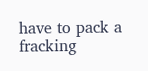have to pack a fracking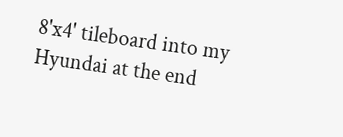8'x4' tileboard into my Hyundai at the end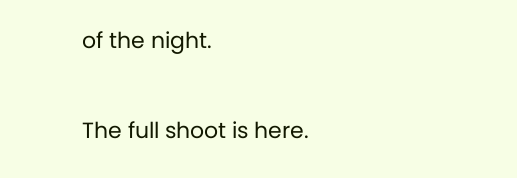of the night.

The full shoot is here.